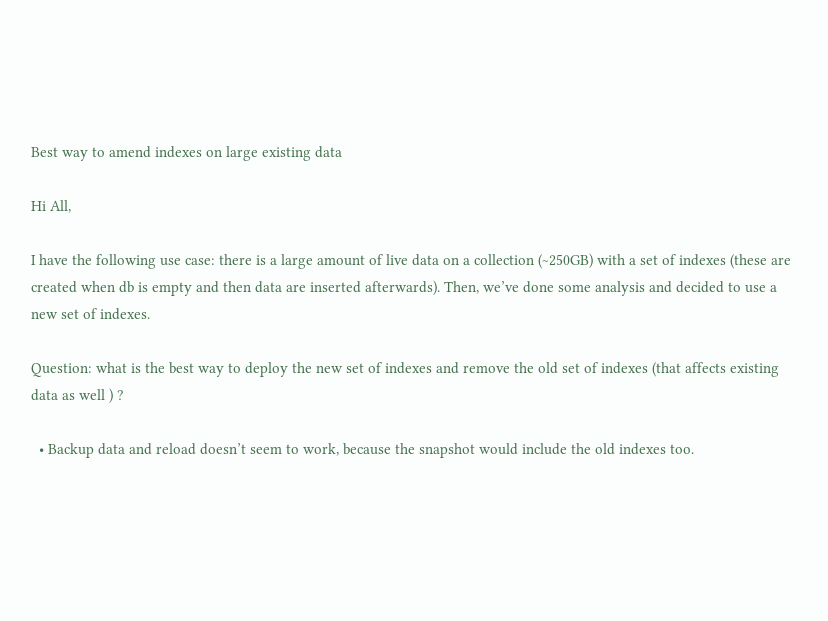Best way to amend indexes on large existing data

Hi All,

I have the following use case: there is a large amount of live data on a collection (~250GB) with a set of indexes (these are created when db is empty and then data are inserted afterwards). Then, we’ve done some analysis and decided to use a new set of indexes.

Question: what is the best way to deploy the new set of indexes and remove the old set of indexes (that affects existing data as well ) ?

  • Backup data and reload doesn’t seem to work, because the snapshot would include the old indexes too.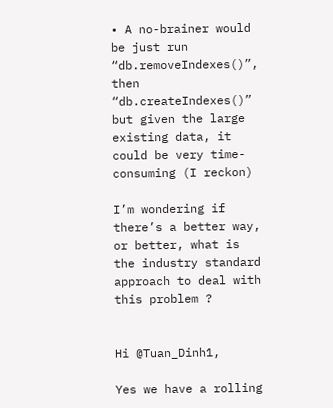• A no-brainer would be just run “db.removeIndexes()”, then “db.createIndexes()” but given the large existing data, it could be very time-consuming (I reckon)

I’m wondering if there’s a better way, or better, what is the industry standard approach to deal with this problem ?


Hi @Tuan_Dinh1,

Yes we have a rolling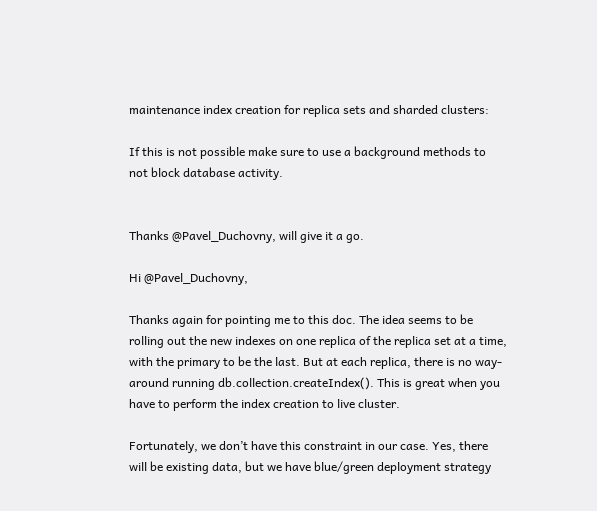maintenance index creation for replica sets and sharded clusters:

If this is not possible make sure to use a background methods to not block database activity.


Thanks @Pavel_Duchovny, will give it a go.

Hi @Pavel_Duchovny,

Thanks again for pointing me to this doc. The idea seems to be rolling out the new indexes on one replica of the replica set at a time, with the primary to be the last. But at each replica, there is no way-around running db.collection.createIndex(). This is great when you have to perform the index creation to live cluster.

Fortunately, we don’t have this constraint in our case. Yes, there will be existing data, but we have blue/green deployment strategy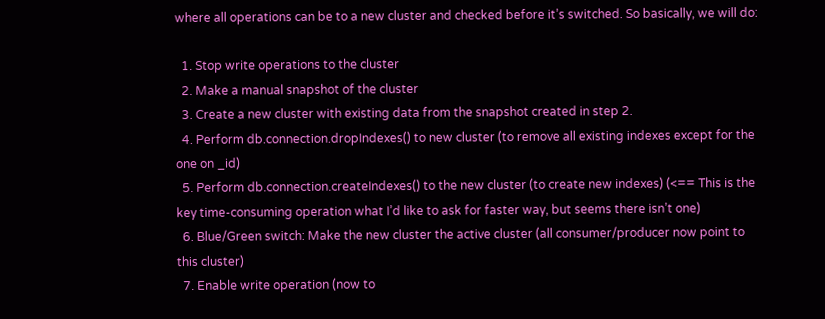where all operations can be to a new cluster and checked before it’s switched. So basically, we will do:

  1. Stop write operations to the cluster
  2. Make a manual snapshot of the cluster
  3. Create a new cluster with existing data from the snapshot created in step 2.
  4. Perform db.connection.dropIndexes() to new cluster (to remove all existing indexes except for the one on _id)
  5. Perform db.connection.createIndexes() to the new cluster (to create new indexes) (<== This is the key time-consuming operation what I’d like to ask for faster way, but seems there isn’t one)
  6. Blue/Green switch: Make the new cluster the active cluster (all consumer/producer now point to this cluster)
  7. Enable write operation (now to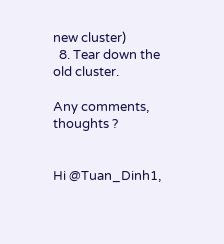new cluster)
  8. Tear down the old cluster.

Any comments, thoughts ?


Hi @Tuan_Dinh1,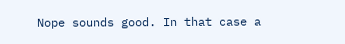Nope sounds good. In that case a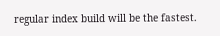regular index build will be the fastest.